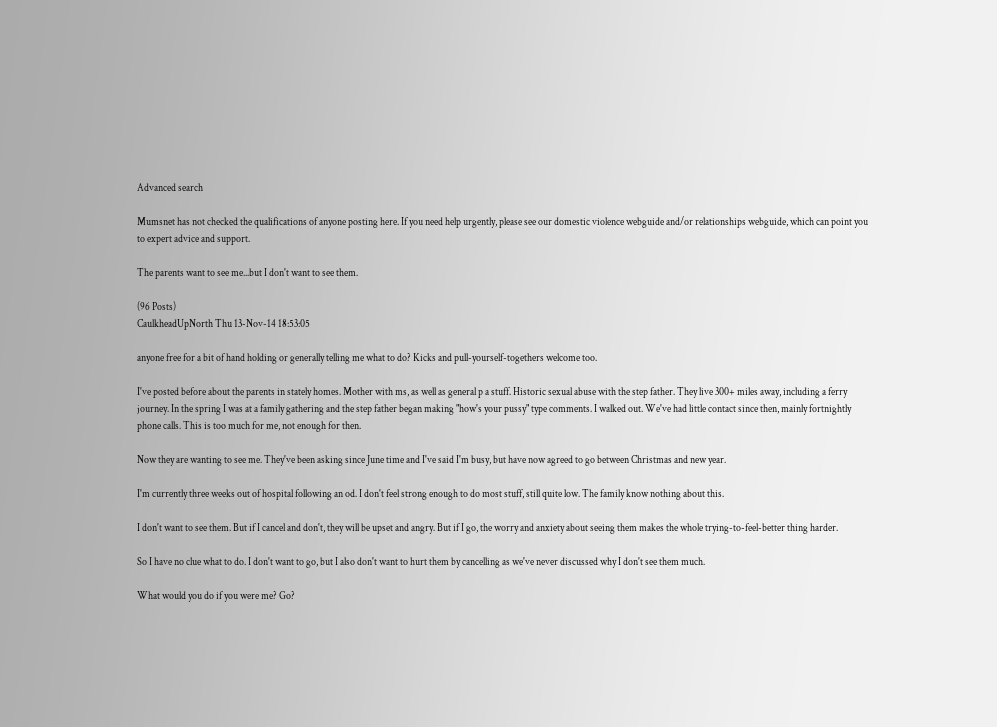Advanced search

Mumsnet has not checked the qualifications of anyone posting here. If you need help urgently, please see our domestic violence webguide and/or relationships webguide, which can point you to expert advice and support.

The parents want to see me...but I don't want to see them.

(96 Posts)
CaulkheadUpNorth Thu 13-Nov-14 18:53:05

anyone free for a bit of hand holding or generally telling me what to do? Kicks and pull-yourself-togethers welcome too.

I've posted before about the parents in stately homes. Mother with ms, as well as general p a stuff. Historic sexual abuse with the step father. They live 300+ miles away, including a ferry journey. In the spring I was at a family gathering and the step father began making "how's your pussy" type comments. I walked out. We've had little contact since then, mainly fortnightly phone calls. This is too much for me, not enough for then.

Now they are wanting to see me. They've been asking since June time and I've said I'm busy, but have now agreed to go between Christmas and new year.

I'm currently three weeks out of hospital following an od. I don't feel strong enough to do most stuff, still quite low. The family know nothing about this.

I don't want to see them. But if I cancel and don't, they will be upset and angry. But if I go, the worry and anxiety about seeing them makes the whole trying-to-feel-better thing harder.

So I have no clue what to do. I don't want to go, but I also don't want to hurt them by cancelling as we've never discussed why I don't see them much.

What would you do if you were me? Go?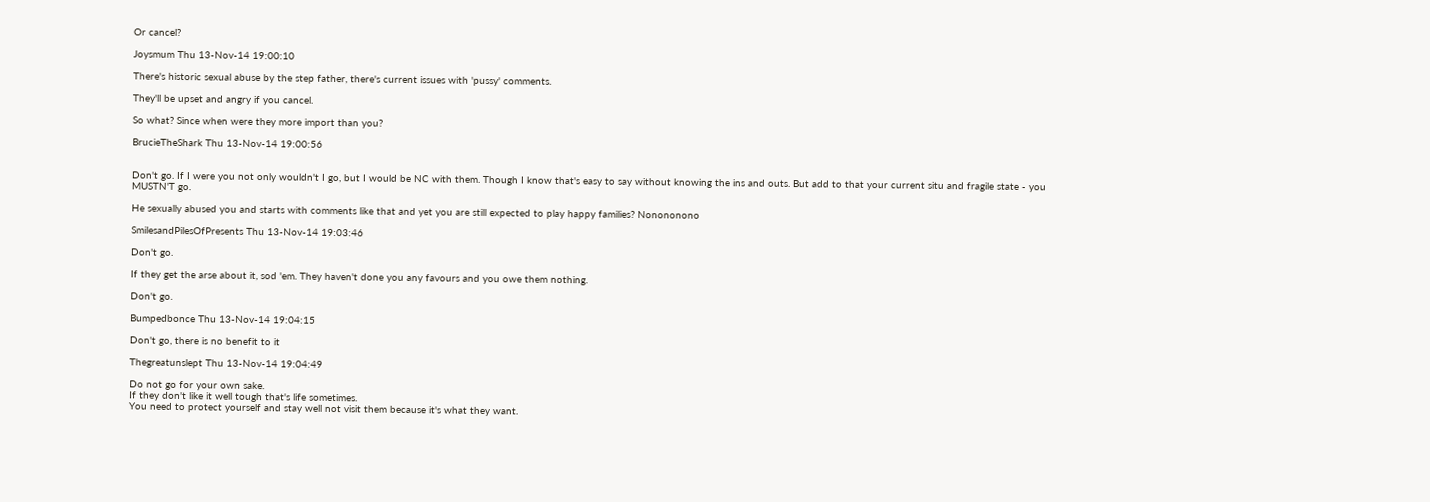Or cancel?

Joysmum Thu 13-Nov-14 19:00:10

There's historic sexual abuse by the step father, there's current issues with 'pussy' comments.

They'll be upset and angry if you cancel.

So what? Since when were they more import than you?

BrucieTheShark Thu 13-Nov-14 19:00:56


Don't go. If I were you not only wouldn't I go, but I would be NC with them. Though I know that's easy to say without knowing the ins and outs. But add to that your current situ and fragile state - you MUSTN'T go.

He sexually abused you and starts with comments like that and yet you are still expected to play happy families? Nonononono

SmilesandPilesOfPresents Thu 13-Nov-14 19:03:46

Don't go.

If they get the arse about it, sod 'em. They haven't done you any favours and you owe them nothing.

Don't go.

Bumpedbonce Thu 13-Nov-14 19:04:15

Don't go, there is no benefit to it

Thegreatunslept Thu 13-Nov-14 19:04:49

Do not go for your own sake.
If they don't like it well tough that's life sometimes.
You need to protect yourself and stay well not visit them because it's what they want.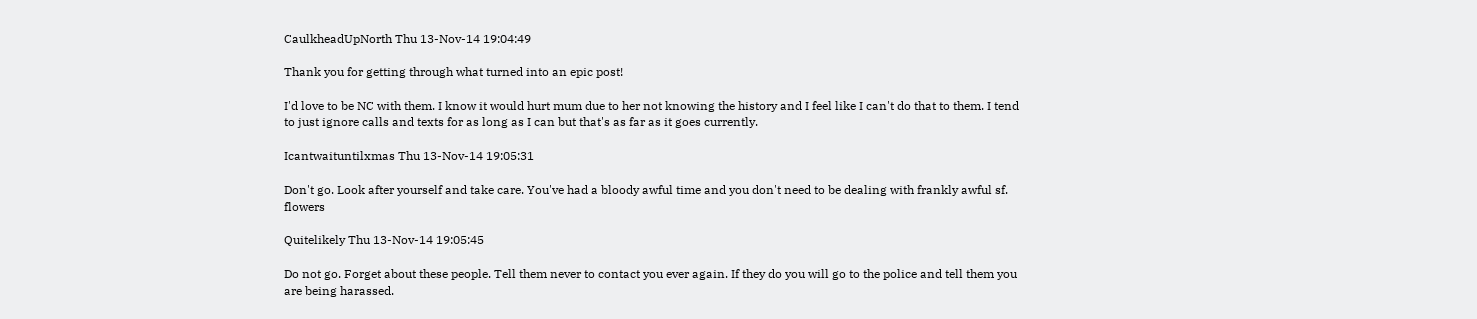CaulkheadUpNorth Thu 13-Nov-14 19:04:49

Thank you for getting through what turned into an epic post!

I'd love to be NC with them. I know it would hurt mum due to her not knowing the history and I feel like I can't do that to them. I tend to just ignore calls and texts for as long as I can but that's as far as it goes currently.

Icantwaituntilxmas Thu 13-Nov-14 19:05:31

Don't go. Look after yourself and take care. You've had a bloody awful time and you don't need to be dealing with frankly awful sf. flowers

Quitelikely Thu 13-Nov-14 19:05:45

Do not go. Forget about these people. Tell them never to contact you ever again. If they do you will go to the police and tell them you are being harassed.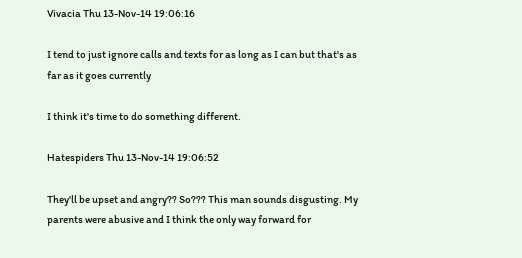Vivacia Thu 13-Nov-14 19:06:16

I tend to just ignore calls and texts for as long as I can but that's as far as it goes currently

I think it's time to do something different.

Hatespiders Thu 13-Nov-14 19:06:52

They'll be upset and angry?? So??? This man sounds disgusting. My parents were abusive and I think the only way forward for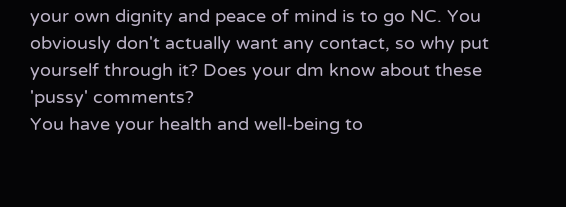your own dignity and peace of mind is to go NC. You obviously don't actually want any contact, so why put yourself through it? Does your dm know about these 'pussy' comments?
You have your health and well-being to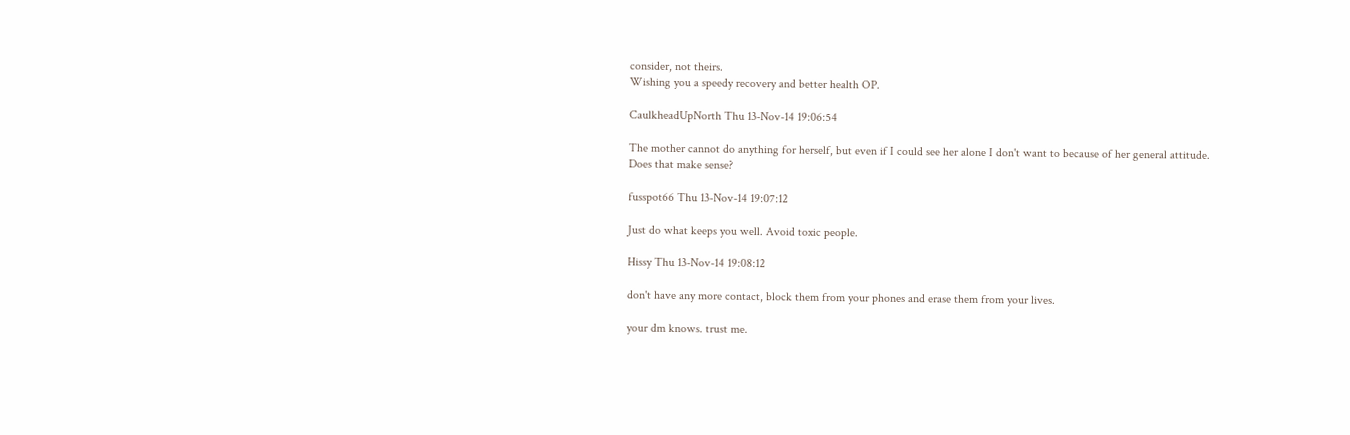consider, not theirs.
Wishing you a speedy recovery and better health OP.

CaulkheadUpNorth Thu 13-Nov-14 19:06:54

The mother cannot do anything for herself, but even if I could see her alone I don't want to because of her general attitude. Does that make sense?

fusspot66 Thu 13-Nov-14 19:07:12

Just do what keeps you well. Avoid toxic people.

Hissy Thu 13-Nov-14 19:08:12

don't have any more contact, block them from your phones and erase them from your lives.

your dm knows. trust me.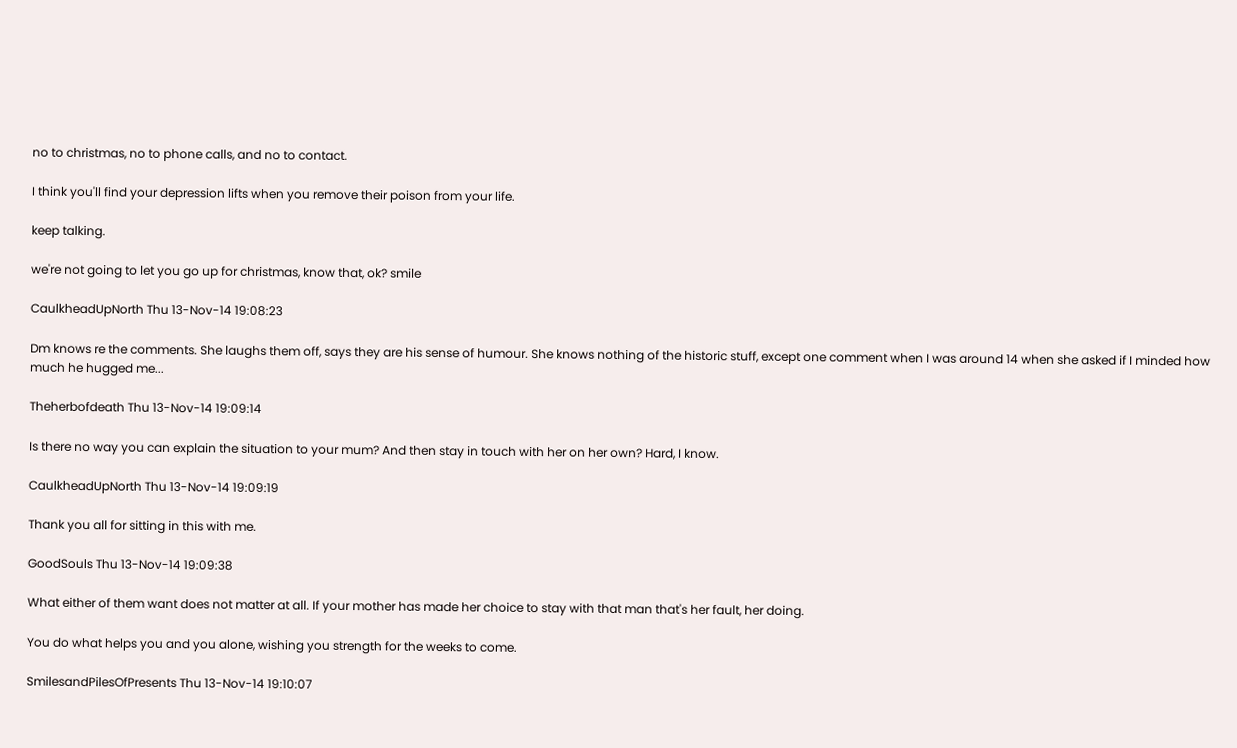no to christmas, no to phone calls, and no to contact.

I think you'll find your depression lifts when you remove their poison from your life.

keep talking.

we're not going to let you go up for christmas, know that, ok? smile

CaulkheadUpNorth Thu 13-Nov-14 19:08:23

Dm knows re the comments. She laughs them off, says they are his sense of humour. She knows nothing of the historic stuff, except one comment when I was around 14 when she asked if I minded how much he hugged me...

Theherbofdeath Thu 13-Nov-14 19:09:14

Is there no way you can explain the situation to your mum? And then stay in touch with her on her own? Hard, I know.

CaulkheadUpNorth Thu 13-Nov-14 19:09:19

Thank you all for sitting in this with me.

GoodSouls Thu 13-Nov-14 19:09:38

What either of them want does not matter at all. If your mother has made her choice to stay with that man that's her fault, her doing.

You do what helps you and you alone, wishing you strength for the weeks to come.

SmilesandPilesOfPresents Thu 13-Nov-14 19:10:07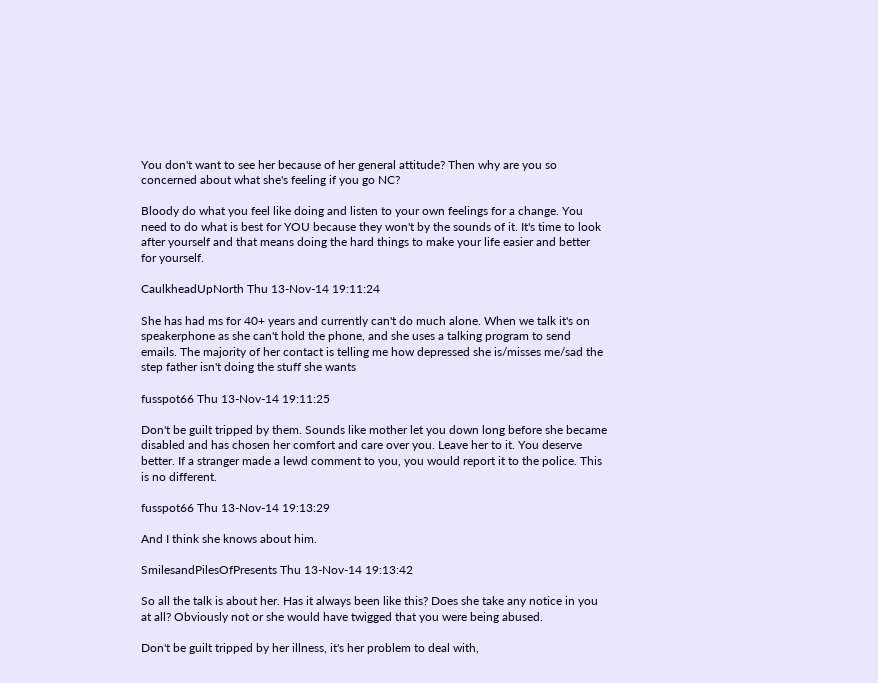You don't want to see her because of her general attitude? Then why are you so concerned about what she's feeling if you go NC?

Bloody do what you feel like doing and listen to your own feelings for a change. You need to do what is best for YOU because they won't by the sounds of it. It's time to look after yourself and that means doing the hard things to make your life easier and better for yourself.

CaulkheadUpNorth Thu 13-Nov-14 19:11:24

She has had ms for 40+ years and currently can't do much alone. When we talk it's on speakerphone as she can't hold the phone, and she uses a talking program to send emails. The majority of her contact is telling me how depressed she is/misses me/sad the step father isn't doing the stuff she wants

fusspot66 Thu 13-Nov-14 19:11:25

Don't be guilt tripped by them. Sounds like mother let you down long before she became disabled and has chosen her comfort and care over you. Leave her to it. You deserve better. If a stranger made a lewd comment to you, you would report it to the police. This is no different.

fusspot66 Thu 13-Nov-14 19:13:29

And I think she knows about him.

SmilesandPilesOfPresents Thu 13-Nov-14 19:13:42

So all the talk is about her. Has it always been like this? Does she take any notice in you at all? Obviously not or she would have twigged that you were being abused.

Don't be guilt tripped by her illness, it's her problem to deal with,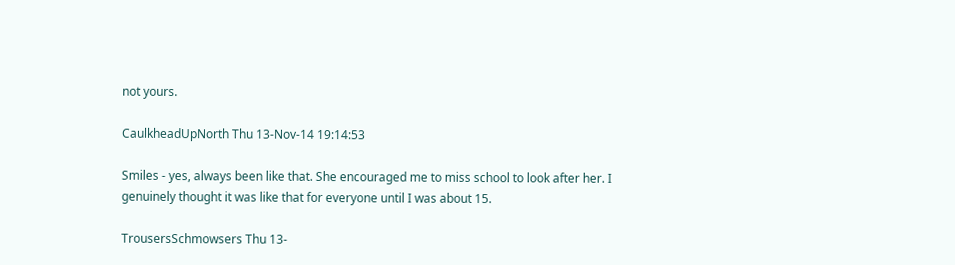not yours.

CaulkheadUpNorth Thu 13-Nov-14 19:14:53

Smiles - yes, always been like that. She encouraged me to miss school to look after her. I genuinely thought it was like that for everyone until I was about 15.

TrousersSchmowsers Thu 13-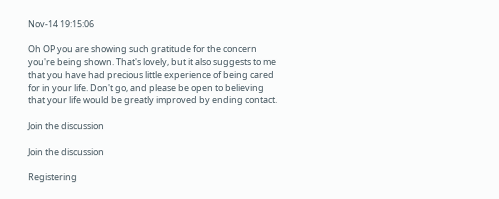Nov-14 19:15:06

Oh OP you are showing such gratitude for the concern you're being shown. That's lovely, but it also suggests to me that you have had precious little experience of being cared for in your life. Don't go, and please be open to believing that your life would be greatly improved by ending contact.

Join the discussion

Join the discussion

Registering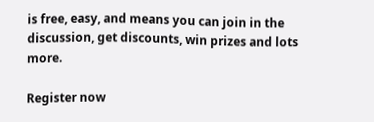is free, easy, and means you can join in the discussion, get discounts, win prizes and lots more.

Register now